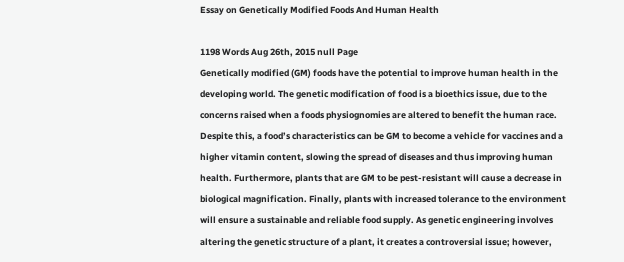Essay on Genetically Modified Foods And Human Health

1198 Words Aug 26th, 2015 null Page
Genetically modified (GM) foods have the potential to improve human health in the developing world. The genetic modification of food is a bioethics issue, due to the concerns raised when a foods physiognomies are altered to benefit the human race. Despite this, a food’s characteristics can be GM to become a vehicle for vaccines and a higher vitamin content, slowing the spread of diseases and thus improving human health. Furthermore, plants that are GM to be pest-resistant will cause a decrease in biological magnification. Finally, plants with increased tolerance to the environment will ensure a sustainable and reliable food supply. As genetic engineering involves altering the genetic structure of a plant, it creates a controversial issue; however,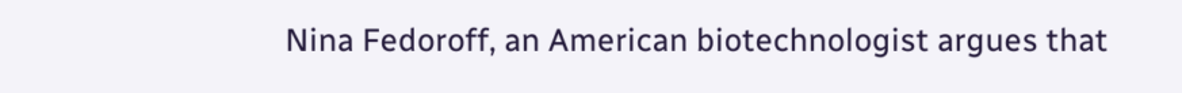Nina Fedoroff, an American biotechnologist argues that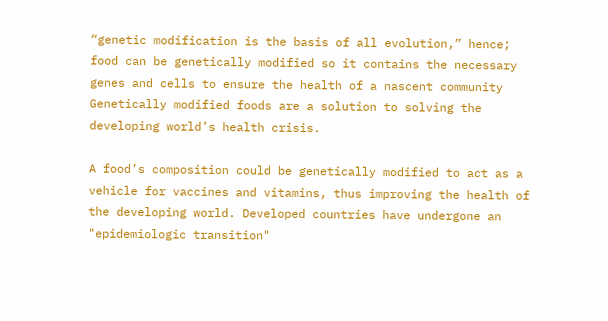“genetic modification is the basis of all evolution,” hence; food can be genetically modified so it contains the necessary genes and cells to ensure the health of a nascent community
Genetically modified foods are a solution to solving the developing world’s health crisis.

A food’s composition could be genetically modified to act as a vehicle for vaccines and vitamins, thus improving the health of the developing world. Developed countries have undergone an "epidemiologic transition"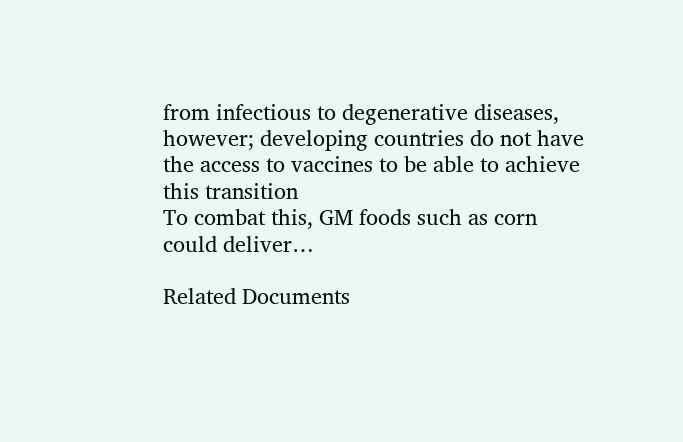from infectious to degenerative diseases, however; developing countries do not have the access to vaccines to be able to achieve this transition
To combat this, GM foods such as corn could deliver…

Related Documents